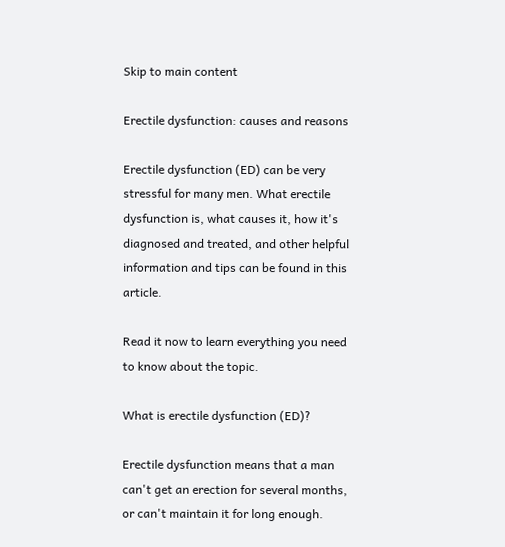Skip to main content

Erectile dysfunction: causes and reasons

Erectile dysfunction (ED) can be very stressful for many men. What erectile dysfunction is, what causes it, how it's diagnosed and treated, and other helpful information and tips can be found in this article.

Read it now to learn everything you need to know about the topic.

What is erectile dysfunction (ED)?

Erectile dysfunction means that a man can't get an erection for several months, or can't maintain it for long enough.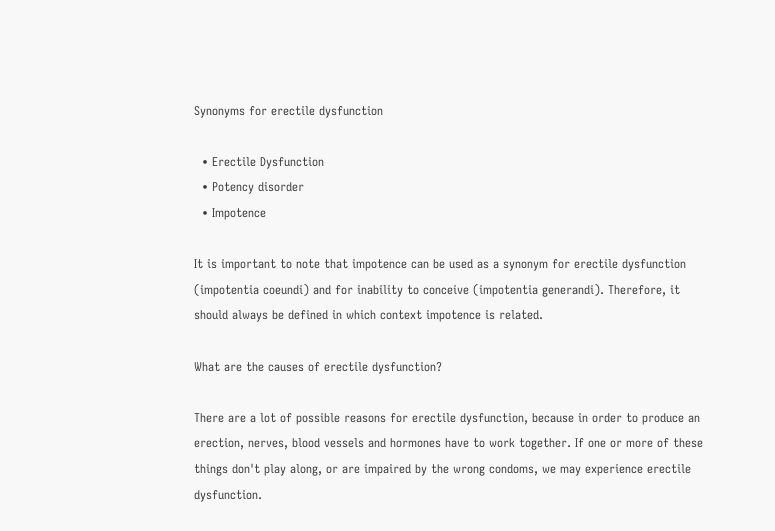Synonyms for erectile dysfunction

  • Erectile Dysfunction
  • Potency disorder
  • Impotence

It is important to note that impotence can be used as a synonym for erectile dysfunction (impotentia coeundi) and for inability to conceive (impotentia generandi). Therefore, it should always be defined in which context impotence is related.

What are the causes of erectile dysfunction?

There are a lot of possible reasons for erectile dysfunction, because in order to produce an erection, nerves, blood vessels and hormones have to work together. If one or more of these things don't play along, or are impaired by the wrong condoms, we may experience erectile dysfunction.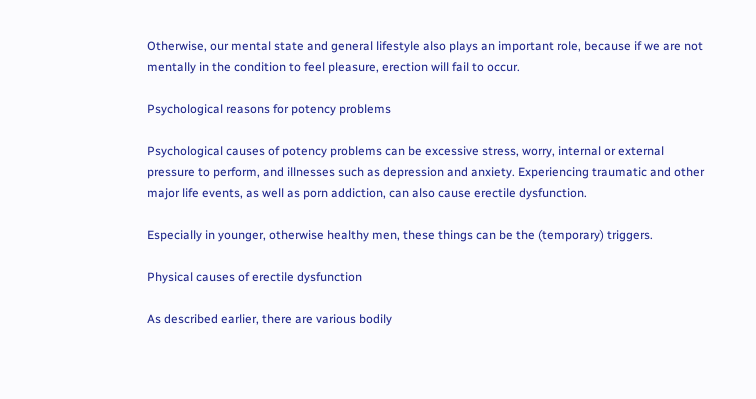Otherwise, our mental state and general lifestyle also plays an important role, because if we are not mentally in the condition to feel pleasure, erection will fail to occur.

Psychological reasons for potency problems

Psychological causes of potency problems can be excessive stress, worry, internal or external pressure to perform, and illnesses such as depression and anxiety. Experiencing traumatic and other major life events, as well as porn addiction, can also cause erectile dysfunction.

Especially in younger, otherwise healthy men, these things can be the (temporary) triggers.

Physical causes of erectile dysfunction

As described earlier, there are various bodily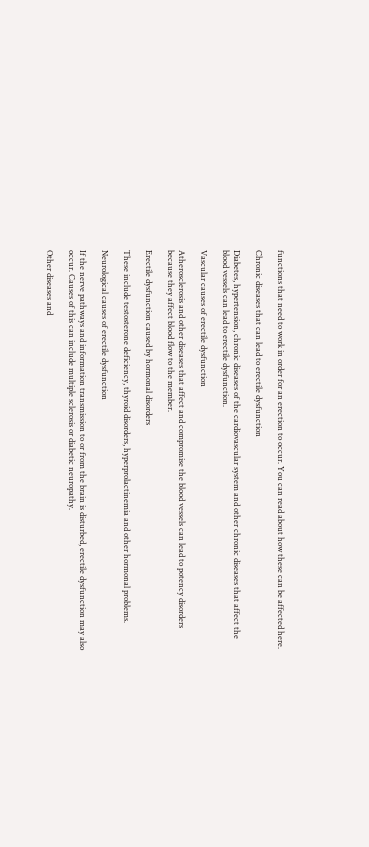functions that need to work in order for an erection to occur. You can read about how these can be affected here.

Chronic diseases that can lead to erectile dysfunction

Diabetes, hypertension, chronic diseases of the cardiovascular system and other chronic diseases that affect the blood vessels can lead to erectile dysfunction.

Vascular causes of erectile dysfunction

Atherosclerosis and other diseases that affect and compromise the blood vessels can lead to potency disorders because they affect blood flow to the member.

Erectile dysfunction caused by hormonal disorders

These include testosterone deficiency, thyroid disorders, hyperprolactinemia and other hormonal problems.

Neurological causes of erectile dysfunction

If the nerve pathways and information transmission to or from the brain is disturbed, erectile dysfunction may also occur. Causes of this can include multiple sclerosis or diabetic neuropathy.

Other diseases and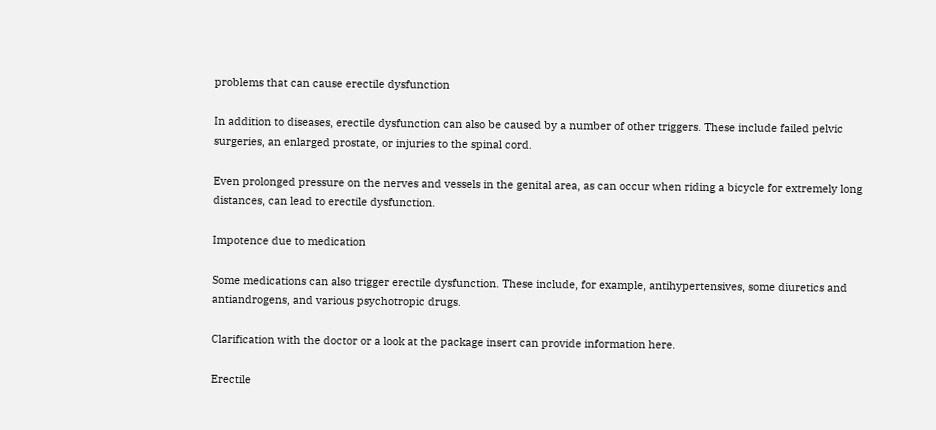problems that can cause erectile dysfunction

In addition to diseases, erectile dysfunction can also be caused by a number of other triggers. These include failed pelvic surgeries, an enlarged prostate, or injuries to the spinal cord.

Even prolonged pressure on the nerves and vessels in the genital area, as can occur when riding a bicycle for extremely long distances, can lead to erectile dysfunction.

Impotence due to medication

Some medications can also trigger erectile dysfunction. These include, for example, antihypertensives, some diuretics and antiandrogens, and various psychotropic drugs.

Clarification with the doctor or a look at the package insert can provide information here.

Erectile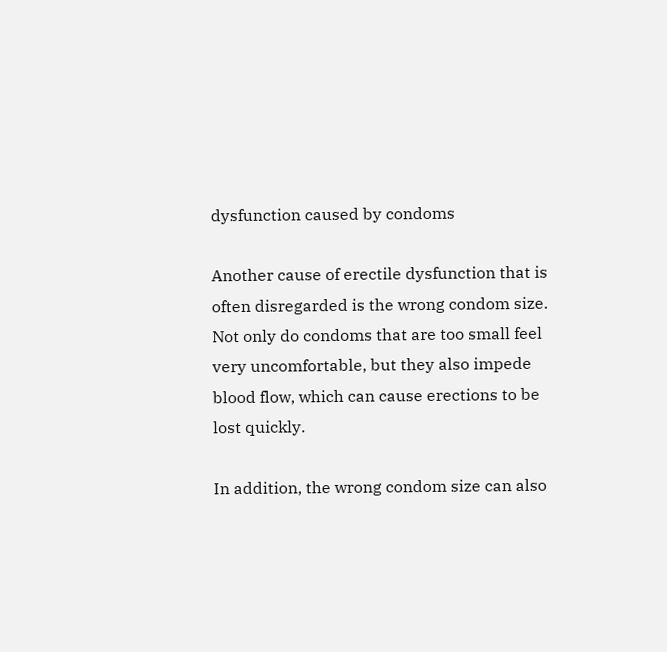dysfunction caused by condoms

Another cause of erectile dysfunction that is often disregarded is the wrong condom size. Not only do condoms that are too small feel very uncomfortable, but they also impede blood flow, which can cause erections to be lost quickly.

In addition, the wrong condom size can also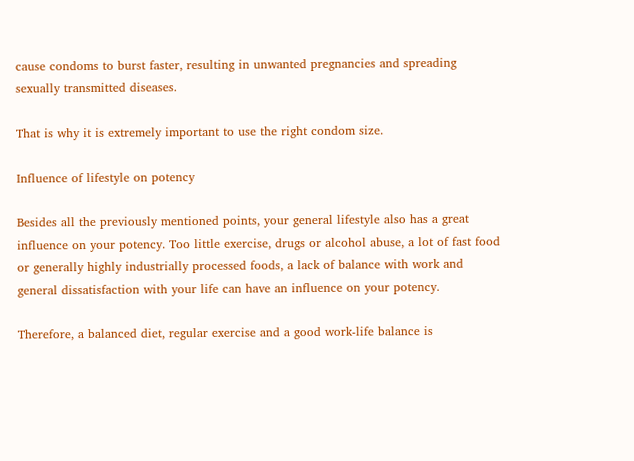cause condoms to burst faster, resulting in unwanted pregnancies and spreading sexually transmitted diseases.

That is why it is extremely important to use the right condom size.

Influence of lifestyle on potency

Besides all the previously mentioned points, your general lifestyle also has a great influence on your potency. Too little exercise, drugs or alcohol abuse, a lot of fast food or generally highly industrially processed foods, a lack of balance with work and general dissatisfaction with your life can have an influence on your potency.

Therefore, a balanced diet, regular exercise and a good work-life balance is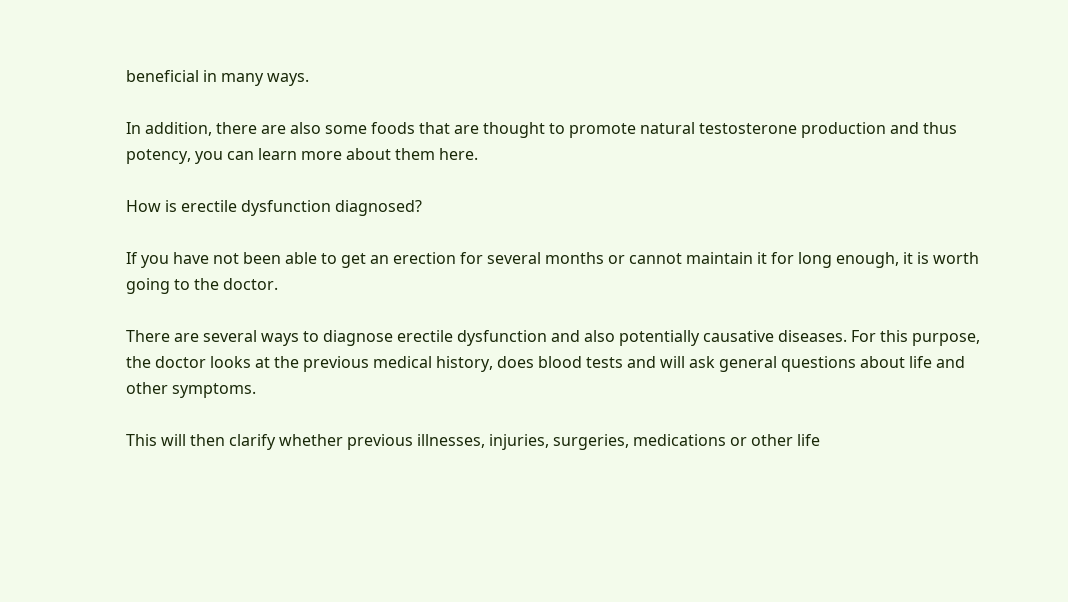beneficial in many ways.

In addition, there are also some foods that are thought to promote natural testosterone production and thus potency, you can learn more about them here.

How is erectile dysfunction diagnosed?

If you have not been able to get an erection for several months or cannot maintain it for long enough, it is worth going to the doctor.

There are several ways to diagnose erectile dysfunction and also potentially causative diseases. For this purpose, the doctor looks at the previous medical history, does blood tests and will ask general questions about life and other symptoms.

This will then clarify whether previous illnesses, injuries, surgeries, medications or other life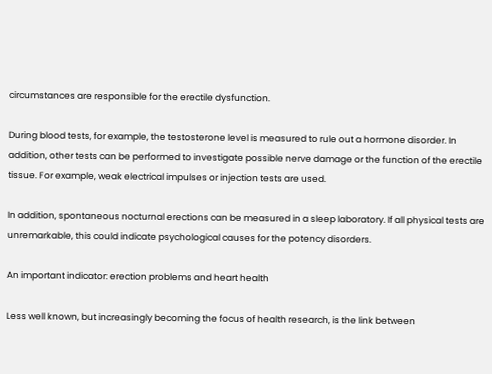circumstances are responsible for the erectile dysfunction.

During blood tests, for example, the testosterone level is measured to rule out a hormone disorder. In addition, other tests can be performed to investigate possible nerve damage or the function of the erectile tissue. For example, weak electrical impulses or injection tests are used.

In addition, spontaneous nocturnal erections can be measured in a sleep laboratory. If all physical tests are unremarkable, this could indicate psychological causes for the potency disorders.

An important indicator: erection problems and heart health

Less well known, but increasingly becoming the focus of health research, is the link between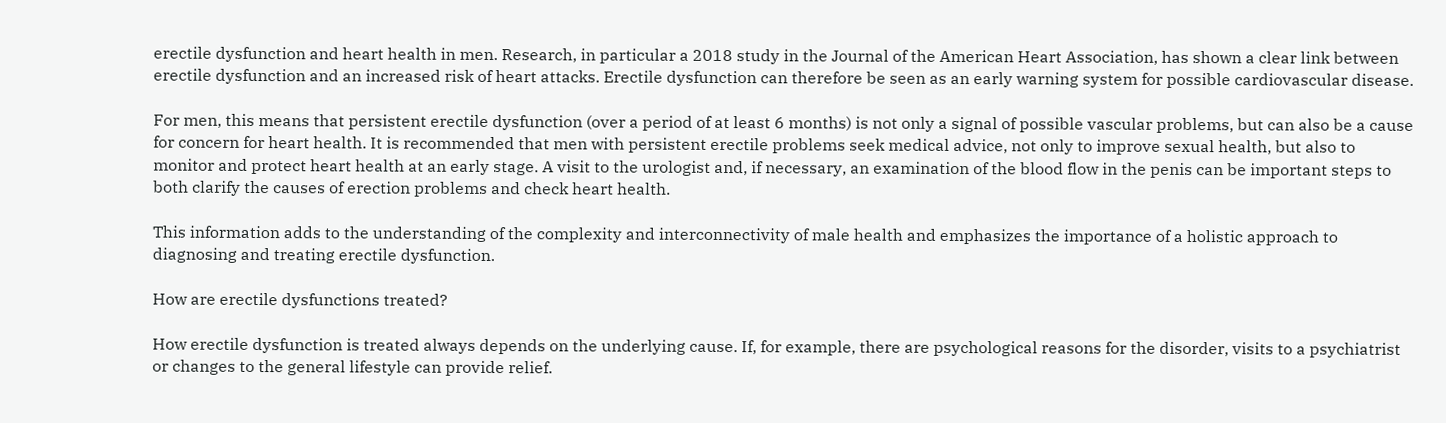erectile dysfunction and heart health in men. Research, in particular a 2018 study in the Journal of the American Heart Association, has shown a clear link between erectile dysfunction and an increased risk of heart attacks. Erectile dysfunction can therefore be seen as an early warning system for possible cardiovascular disease.

For men, this means that persistent erectile dysfunction (over a period of at least 6 months) is not only a signal of possible vascular problems, but can also be a cause for concern for heart health. It is recommended that men with persistent erectile problems seek medical advice, not only to improve sexual health, but also to monitor and protect heart health at an early stage. A visit to the urologist and, if necessary, an examination of the blood flow in the penis can be important steps to both clarify the causes of erection problems and check heart health.

This information adds to the understanding of the complexity and interconnectivity of male health and emphasizes the importance of a holistic approach to diagnosing and treating erectile dysfunction.

How are erectile dysfunctions treated?

How erectile dysfunction is treated always depends on the underlying cause. If, for example, there are psychological reasons for the disorder, visits to a psychiatrist or changes to the general lifestyle can provide relief.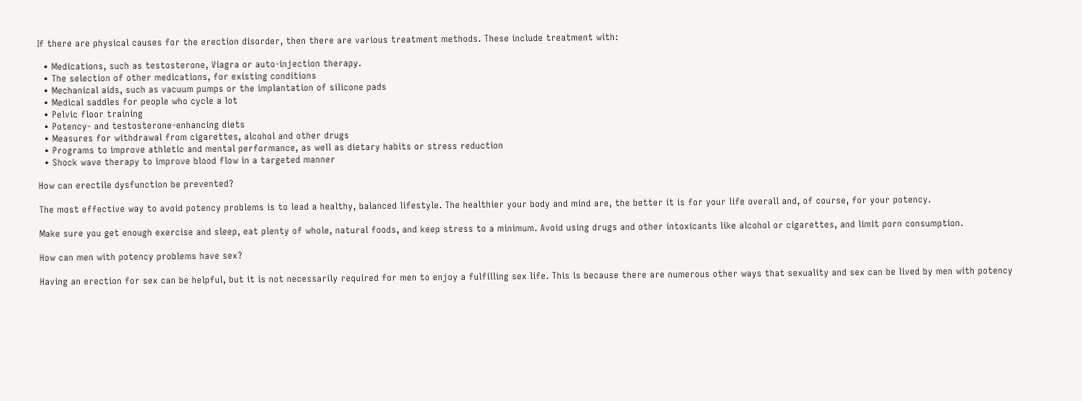If there are physical causes for the erection disorder, then there are various treatment methods. These include treatment with:

  • Medications, such as testosterone, Viagra or auto-injection therapy.
  • The selection of other medications, for existing conditions
  • Mechanical aids, such as vacuum pumps or the implantation of silicone pads
  • Medical saddles for people who cycle a lot
  • Pelvic floor training
  • Potency- and testosterone-enhancing diets
  • Measures for withdrawal from cigarettes, alcohol and other drugs
  • Programs to improve athletic and mental performance, as well as dietary habits or stress reduction
  • Shock wave therapy to improve blood flow in a targeted manner

How can erectile dysfunction be prevented?

The most effective way to avoid potency problems is to lead a healthy, balanced lifestyle. The healthier your body and mind are, the better it is for your life overall and, of course, for your potency.

Make sure you get enough exercise and sleep, eat plenty of whole, natural foods, and keep stress to a minimum. Avoid using drugs and other intoxicants like alcohol or cigarettes, and limit porn consumption.

How can men with potency problems have sex?

Having an erection for sex can be helpful, but it is not necessarily required for men to enjoy a fulfilling sex life. This is because there are numerous other ways that sexuality and sex can be lived by men with potency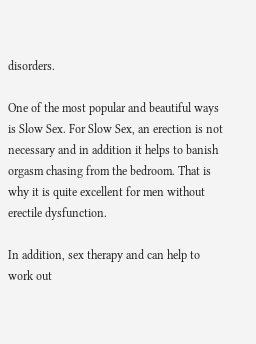disorders.

One of the most popular and beautiful ways is Slow Sex. For Slow Sex, an erection is not necessary and in addition it helps to banish orgasm chasing from the bedroom. That is why it is quite excellent for men without erectile dysfunction.

In addition, sex therapy and can help to work out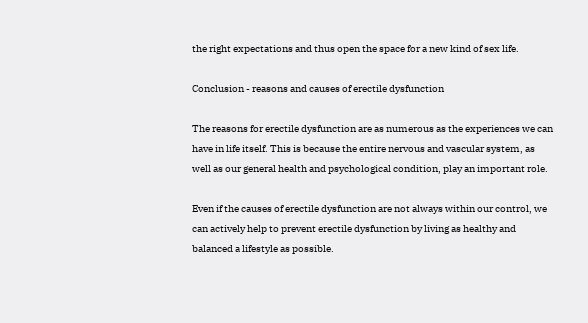the right expectations and thus open the space for a new kind of sex life.

Conclusion - reasons and causes of erectile dysfunction

The reasons for erectile dysfunction are as numerous as the experiences we can have in life itself. This is because the entire nervous and vascular system, as well as our general health and psychological condition, play an important role.

Even if the causes of erectile dysfunction are not always within our control, we can actively help to prevent erectile dysfunction by living as healthy and balanced a lifestyle as possible.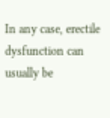In any case, erectile dysfunction can usually be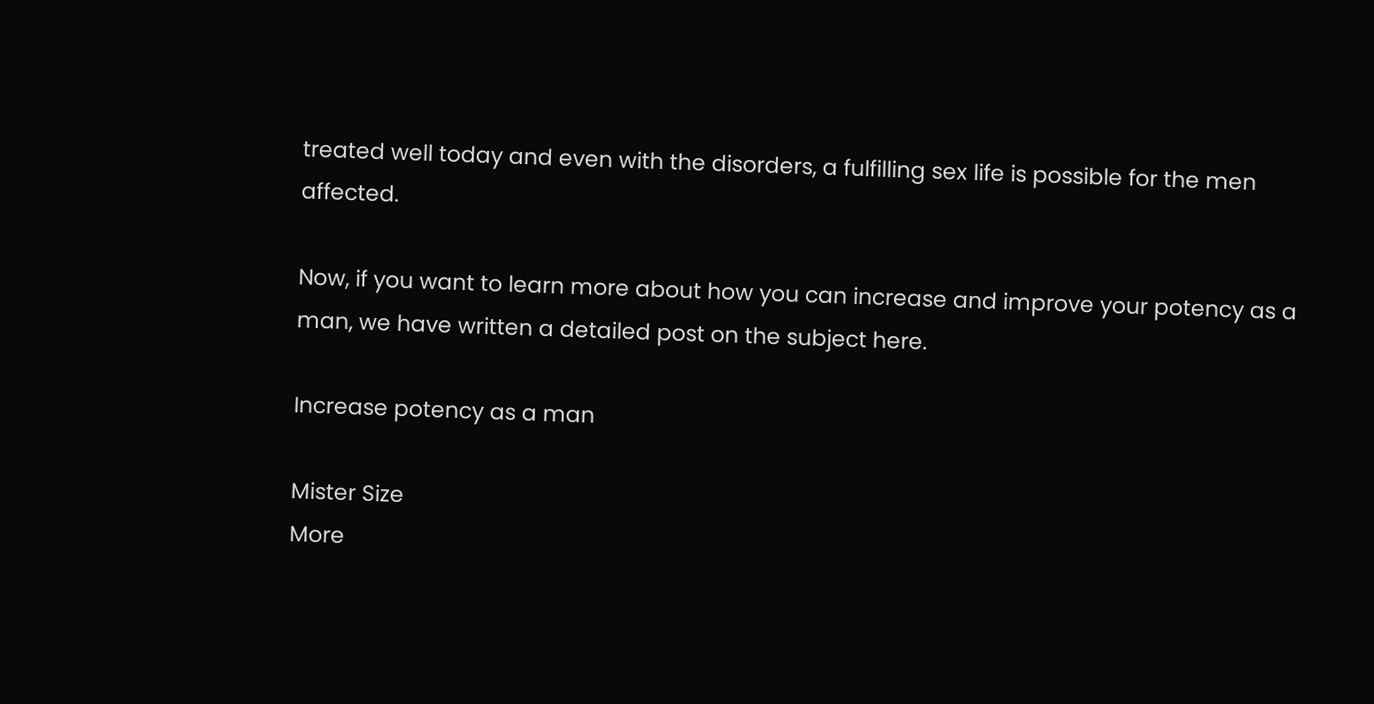treated well today and even with the disorders, a fulfilling sex life is possible for the men affected.

Now, if you want to learn more about how you can increase and improve your potency as a man, we have written a detailed post on the subject here.

Increase potency as a man

Mister Size
More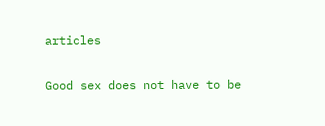articles

Good sex does not have to be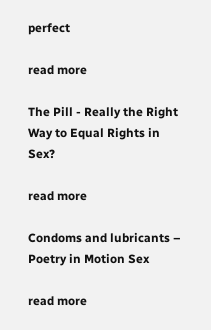perfect

read more

The Pill - Really the Right Way to Equal Rights in Sex?

read more

Condoms and lubricants – Poetry in Motion Sex

read more